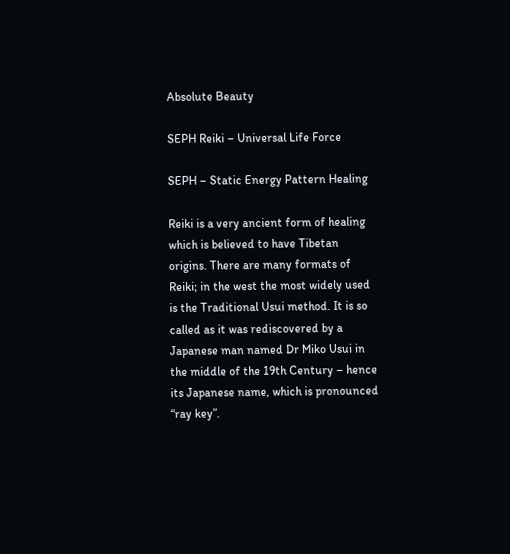Absolute Beauty

SEPH Reiki – Universal Life Force

SEPH – Static Energy Pattern Healing

Reiki is a very ancient form of healing which is believed to have Tibetan origins. There are many formats of Reiki; in the west the most widely used is the Traditional Usui method. It is so called as it was rediscovered by a Japanese man named Dr Miko Usui in the middle of the 19th Century – hence its Japanese name, which is pronounced “ray key”.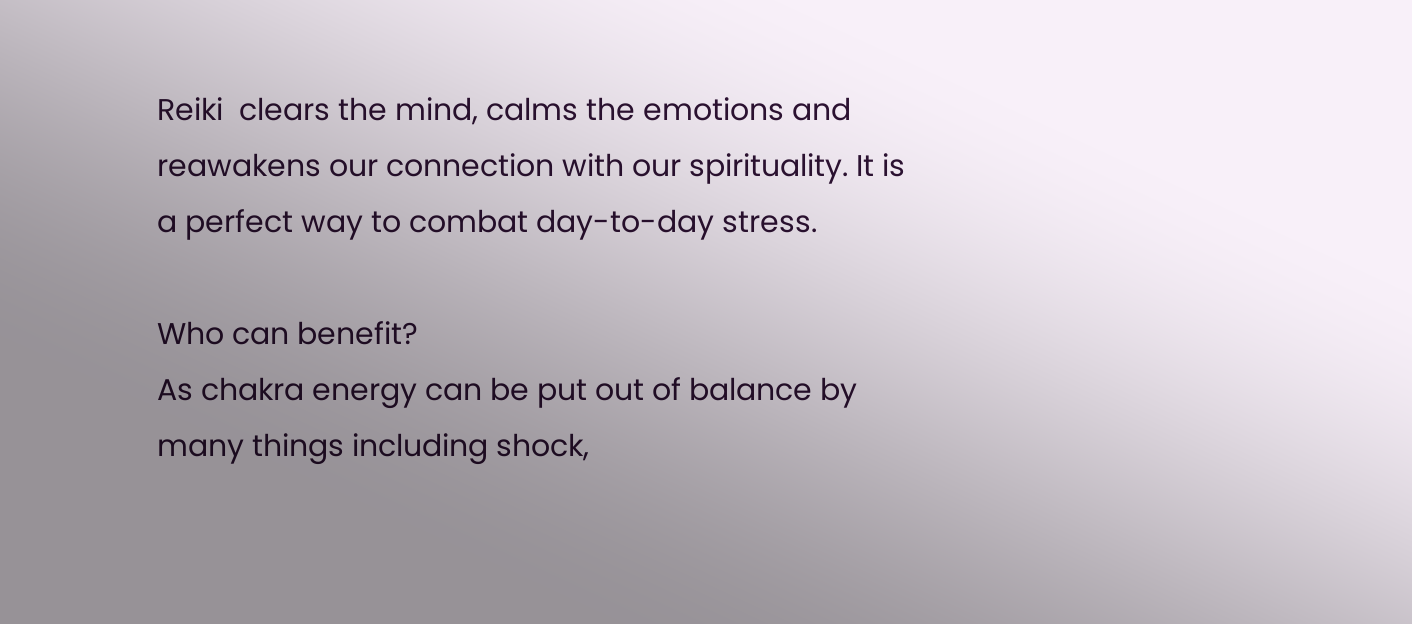Reiki  clears the mind, calms the emotions and reawakens our connection with our spirituality. It is a perfect way to combat day-to-day stress.

Who can benefit?
As chakra energy can be put out of balance by many things including shock,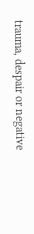trauma, despair or negative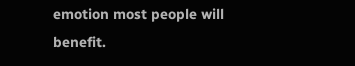emotion most people will benefit.